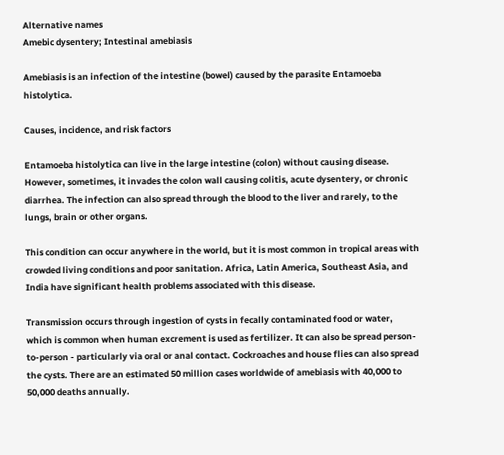Alternative names
Amebic dysentery; Intestinal amebiasis

Amebiasis is an infection of the intestine (bowel) caused by the parasite Entamoeba histolytica.

Causes, incidence, and risk factors

Entamoeba histolytica can live in the large intestine (colon) without causing disease. However, sometimes, it invades the colon wall causing colitis, acute dysentery, or chronic diarrhea. The infection can also spread through the blood to the liver and rarely, to the lungs, brain or other organs.

This condition can occur anywhere in the world, but it is most common in tropical areas with crowded living conditions and poor sanitation. Africa, Latin America, Southeast Asia, and India have significant health problems associated with this disease.

Transmission occurs through ingestion of cysts in fecally contaminated food or water, which is common when human excrement is used as fertilizer. It can also be spread person-to-person - particularly via oral or anal contact. Cockroaches and house flies can also spread the cysts. There are an estimated 50 million cases worldwide of amebiasis with 40,000 to 50,000 deaths annually.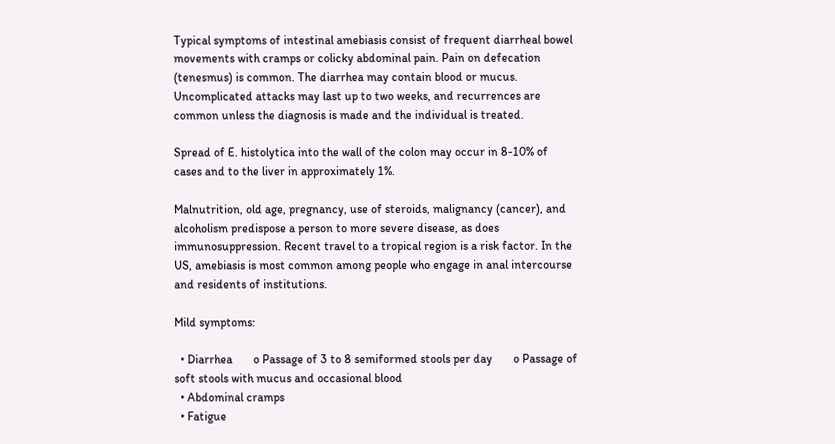Typical symptoms of intestinal amebiasis consist of frequent diarrheal bowel movements with cramps or colicky abdominal pain. Pain on defecation (tenesmus) is common. The diarrhea may contain blood or mucus. Uncomplicated attacks may last up to two weeks, and recurrences are common unless the diagnosis is made and the individual is treated.

Spread of E. histolytica into the wall of the colon may occur in 8-10% of cases and to the liver in approximately 1%.

Malnutrition, old age, pregnancy, use of steroids, malignancy (cancer), and alcoholism predispose a person to more severe disease, as does immunosuppression. Recent travel to a tropical region is a risk factor. In the US, amebiasis is most common among people who engage in anal intercourse and residents of institutions.

Mild symptoms:

  • Diarrhea       o Passage of 3 to 8 semiformed stools per day       o Passage of soft stools with mucus and occasional blood
  • Abdominal cramps
  • Fatigue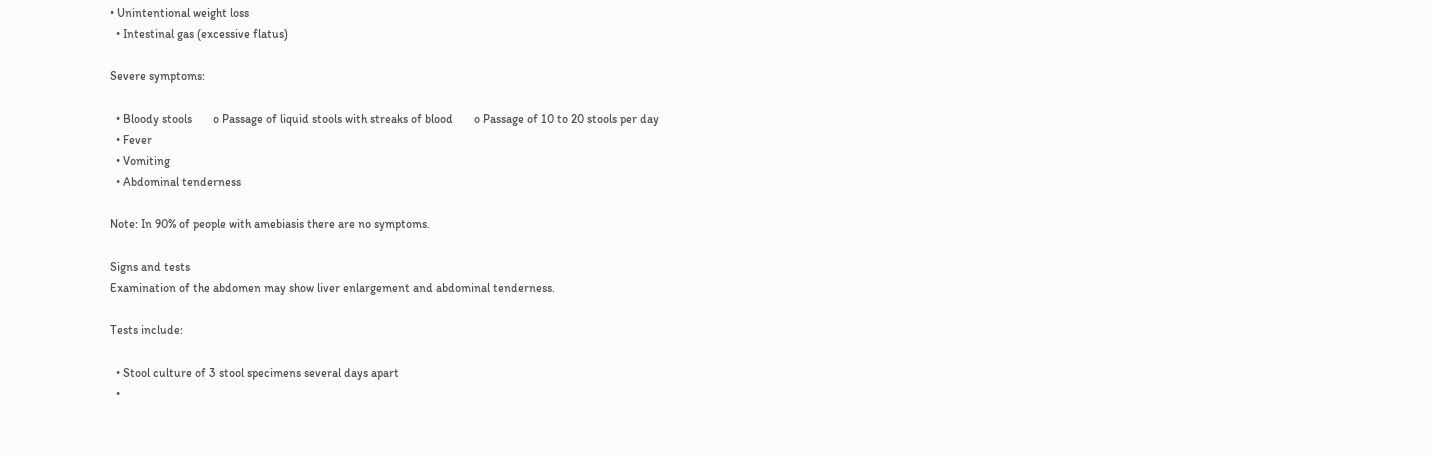• Unintentional weight loss
  • Intestinal gas (excessive flatus)

Severe symptoms:

  • Bloody stools       o Passage of liquid stools with streaks of blood       o Passage of 10 to 20 stools per day
  • Fever
  • Vomiting
  • Abdominal tenderness

Note: In 90% of people with amebiasis there are no symptoms.

Signs and tests
Examination of the abdomen may show liver enlargement and abdominal tenderness.

Tests include:

  • Stool culture of 3 stool specimens several days apart
  •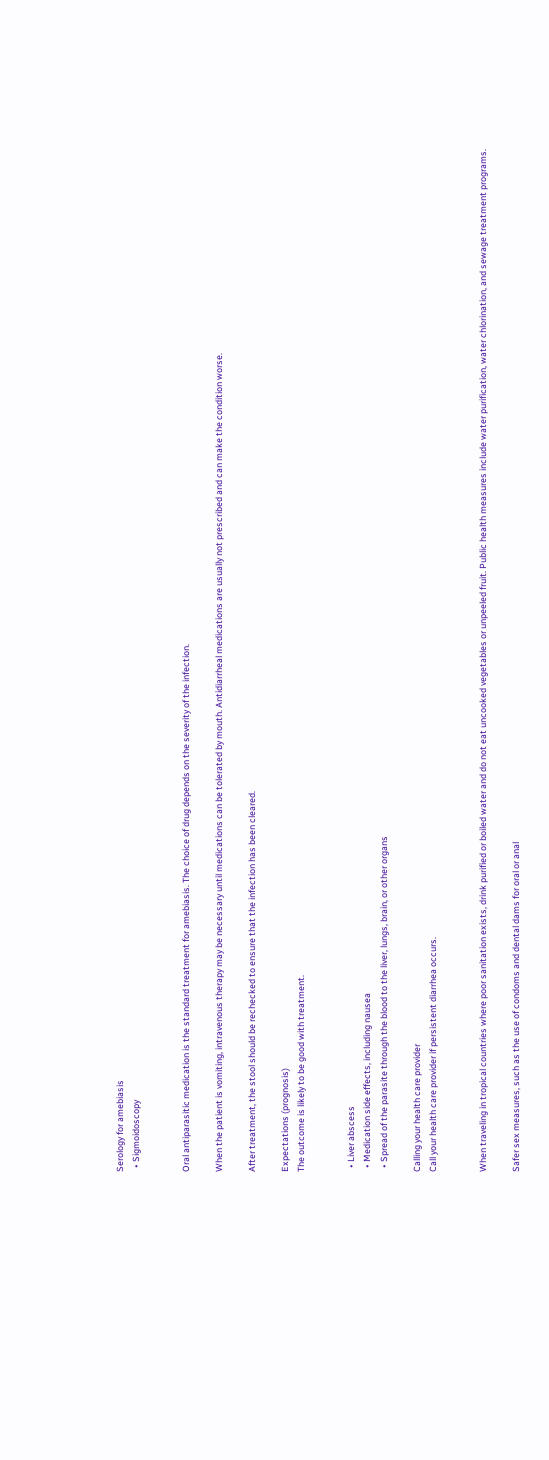Serology for amebiasis
  • Sigmoidoscopy


Oral antiparasitic medication is the standard treatment for amebiasis. The choice of drug depends on the severity of the infection.

When the patient is vomiting, intravenous therapy may be necessary until medications can be tolerated by mouth. Antidiarrheal medications are usually not prescribed and can make the condition worse.

After treatment, the stool should be rechecked to ensure that the infection has been cleared.

Expectations (prognosis)
The outcome is likely to be good with treatment.


  • Liver abscess
  • Medication side effects, including nausea
  • Spread of the parasite through the blood to the liver, lungs, brain, or other organs

Calling your health care provider
Call your health care provider if persistent diarrhea occurs.


When traveling in tropical countries where poor sanitation exists, drink purified or boiled water and do not eat uncooked vegetables or unpeeled fruit. Public health measures include water purification, water chlorination, and sewage treatment programs.

Safer sex measures, such as the use of condoms and dental dams for oral or anal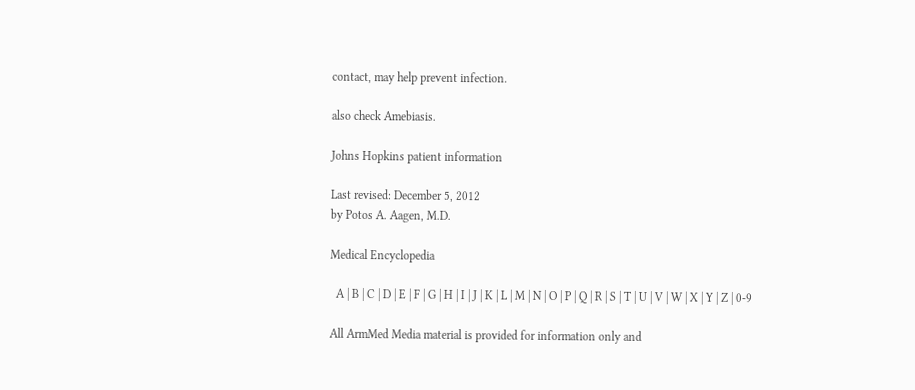contact, may help prevent infection.

also check Amebiasis.

Johns Hopkins patient information

Last revised: December 5, 2012
by Potos A. Aagen, M.D.

Medical Encyclopedia

  A | B | C | D | E | F | G | H | I | J | K | L | M | N | O | P | Q | R | S | T | U | V | W | X | Y | Z | 0-9

All ArmMed Media material is provided for information only and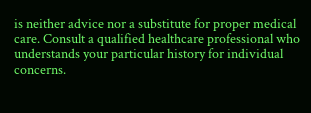is neither advice nor a substitute for proper medical care. Consult a qualified healthcare professional who understands your particular history for individual concerns.